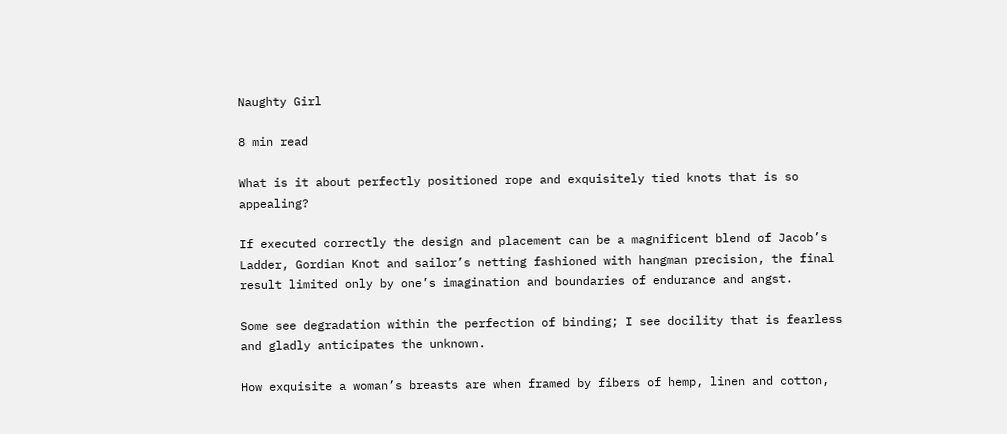Naughty Girl

8 min read

What is it about perfectly positioned rope and exquisitely tied knots that is so appealing?

If executed correctly the design and placement can be a magnificent blend of Jacob’s Ladder, Gordian Knot and sailor’s netting fashioned with hangman precision, the final result limited only by one’s imagination and boundaries of endurance and angst.

Some see degradation within the perfection of binding; I see docility that is fearless and gladly anticipates the unknown.

How exquisite a woman’s breasts are when framed by fibers of hemp, linen and cotton,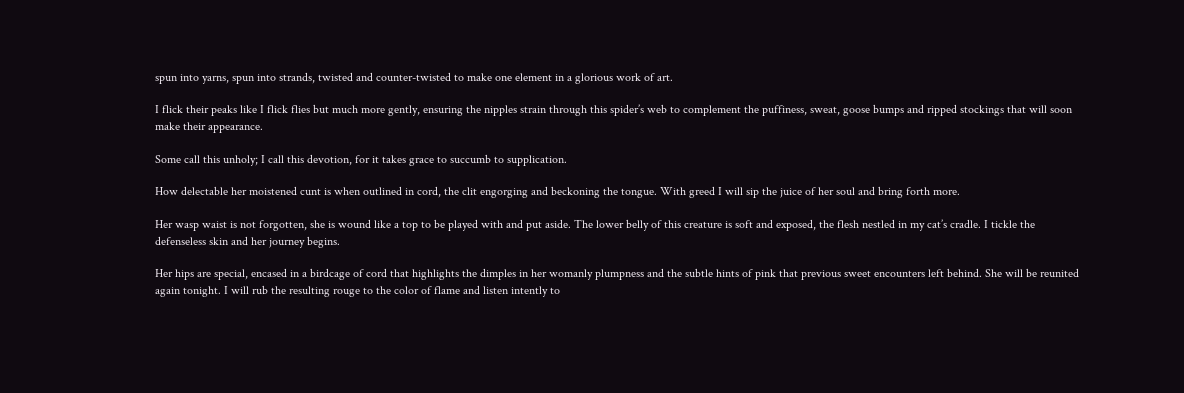spun into yarns, spun into strands, twisted and counter-twisted to make one element in a glorious work of art.

I flick their peaks like I flick flies but much more gently, ensuring the nipples strain through this spider’s web to complement the puffiness, sweat, goose bumps and ripped stockings that will soon make their appearance.

Some call this unholy; I call this devotion, for it takes grace to succumb to supplication.

How delectable her moistened cunt is when outlined in cord, the clit engorging and beckoning the tongue. With greed I will sip the juice of her soul and bring forth more.

Her wasp waist is not forgotten, she is wound like a top to be played with and put aside. The lower belly of this creature is soft and exposed, the flesh nestled in my cat’s cradle. I tickle the defenseless skin and her journey begins.

Her hips are special, encased in a birdcage of cord that highlights the dimples in her womanly plumpness and the subtle hints of pink that previous sweet encounters left behind. She will be reunited again tonight. I will rub the resulting rouge to the color of flame and listen intently to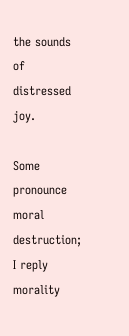the sounds of distressed joy.

Some pronounce moral destruction; I reply morality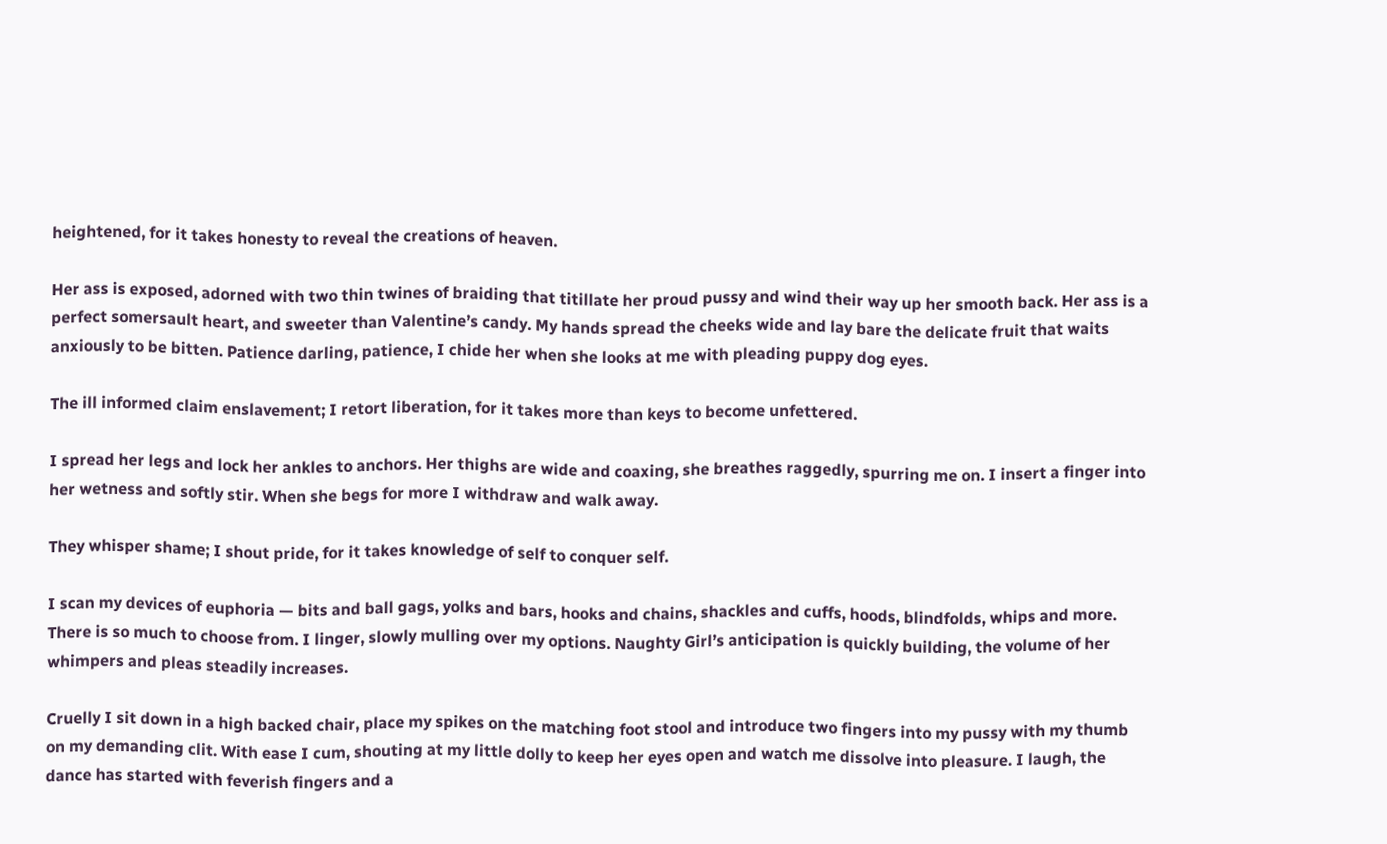heightened, for it takes honesty to reveal the creations of heaven.

Her ass is exposed, adorned with two thin twines of braiding that titillate her proud pussy and wind their way up her smooth back. Her ass is a perfect somersault heart, and sweeter than Valentine’s candy. My hands spread the cheeks wide and lay bare the delicate fruit that waits anxiously to be bitten. Patience darling, patience, I chide her when she looks at me with pleading puppy dog eyes.

The ill informed claim enslavement; I retort liberation, for it takes more than keys to become unfettered.

I spread her legs and lock her ankles to anchors. Her thighs are wide and coaxing, she breathes raggedly, spurring me on. I insert a finger into her wetness and softly stir. When she begs for more I withdraw and walk away.

They whisper shame; I shout pride, for it takes knowledge of self to conquer self.

I scan my devices of euphoria — bits and ball gags, yolks and bars, hooks and chains, shackles and cuffs, hoods, blindfolds, whips and more. There is so much to choose from. I linger, slowly mulling over my options. Naughty Girl’s anticipation is quickly building, the volume of her whimpers and pleas steadily increases.

Cruelly I sit down in a high backed chair, place my spikes on the matching foot stool and introduce two fingers into my pussy with my thumb on my demanding clit. With ease I cum, shouting at my little dolly to keep her eyes open and watch me dissolve into pleasure. I laugh, the dance has started with feverish fingers and a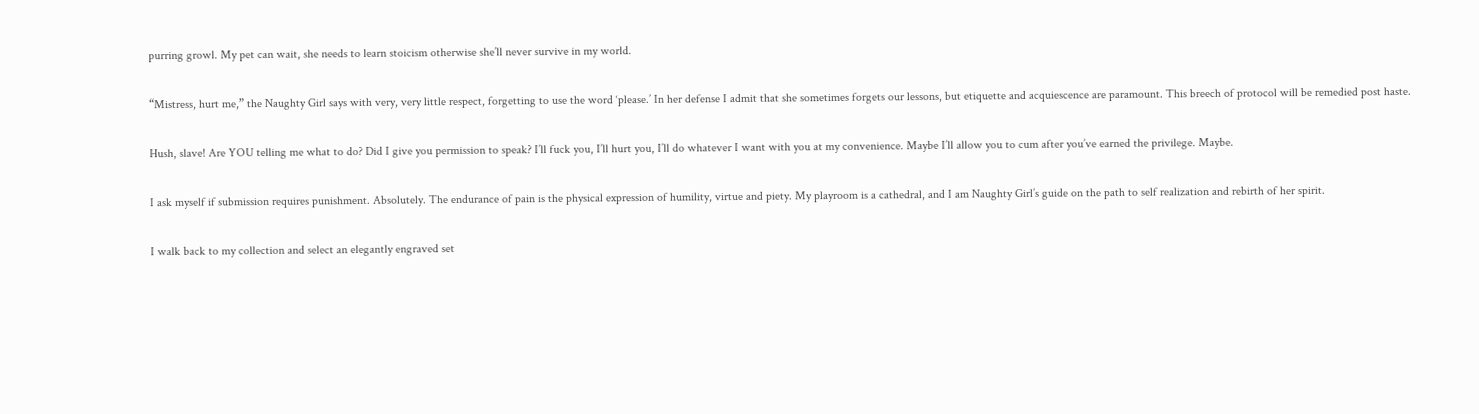purring growl. My pet can wait, she needs to learn stoicism otherwise she’ll never survive in my world.

“Mistress, hurt me,” the Naughty Girl says with very, very little respect, forgetting to use the word ‘please.’ In her defense I admit that she sometimes forgets our lessons, but etiquette and acquiescence are paramount. This breech of protocol will be remedied post haste.

Hush, slave! Are YOU telling me what to do? Did I give you permission to speak? I’ll fuck you, I’ll hurt you, I’ll do whatever I want with you at my convenience. Maybe I’ll allow you to cum after you’ve earned the privilege. Maybe.

I ask myself if submission requires punishment. Absolutely. The endurance of pain is the physical expression of humility, virtue and piety. My playroom is a cathedral, and I am Naughty Girl’s guide on the path to self realization and rebirth of her spirit.

I walk back to my collection and select an elegantly engraved set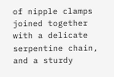of nipple clamps joined together with a delicate serpentine chain, and a sturdy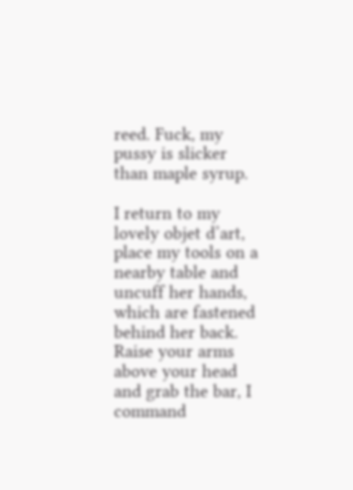reed. Fuck, my pussy is slicker than maple syrup.

I return to my lovely objet d’art, place my tools on a nearby table and uncuff her hands, which are fastened behind her back. Raise your arms above your head and grab the bar, I command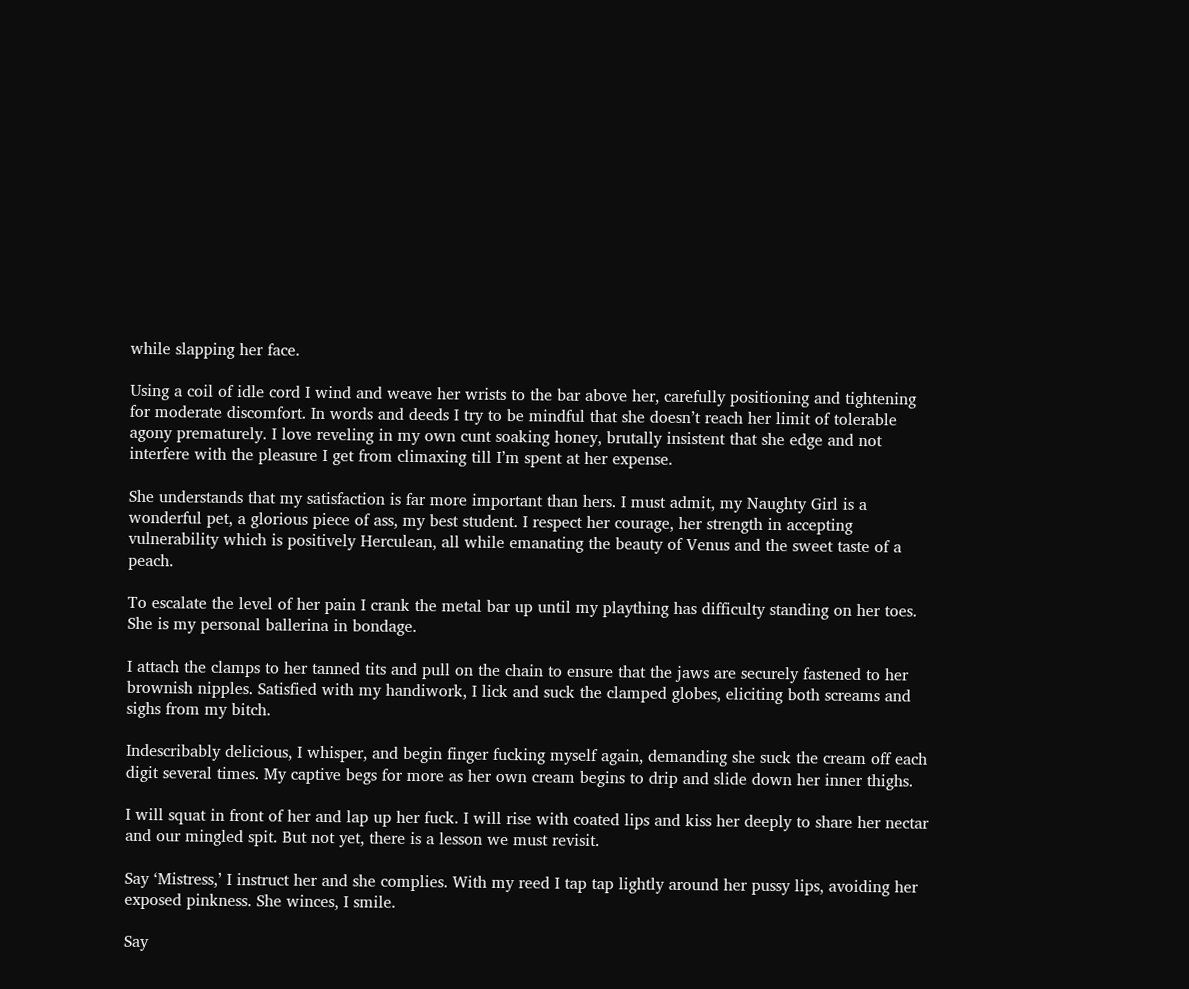while slapping her face.

Using a coil of idle cord I wind and weave her wrists to the bar above her, carefully positioning and tightening for moderate discomfort. In words and deeds I try to be mindful that she doesn’t reach her limit of tolerable agony prematurely. I love reveling in my own cunt soaking honey, brutally insistent that she edge and not interfere with the pleasure I get from climaxing till I’m spent at her expense.

She understands that my satisfaction is far more important than hers. I must admit, my Naughty Girl is a wonderful pet, a glorious piece of ass, my best student. I respect her courage, her strength in accepting vulnerability which is positively Herculean, all while emanating the beauty of Venus and the sweet taste of a peach.

To escalate the level of her pain I crank the metal bar up until my plaything has difficulty standing on her toes. She is my personal ballerina in bondage.

I attach the clamps to her tanned tits and pull on the chain to ensure that the jaws are securely fastened to her brownish nipples. Satisfied with my handiwork, I lick and suck the clamped globes, eliciting both screams and sighs from my bitch.

Indescribably delicious, I whisper, and begin finger fucking myself again, demanding she suck the cream off each digit several times. My captive begs for more as her own cream begins to drip and slide down her inner thighs.

I will squat in front of her and lap up her fuck. I will rise with coated lips and kiss her deeply to share her nectar and our mingled spit. But not yet, there is a lesson we must revisit.

Say ‘Mistress,’ I instruct her and she complies. With my reed I tap tap lightly around her pussy lips, avoiding her exposed pinkness. She winces, I smile.

Say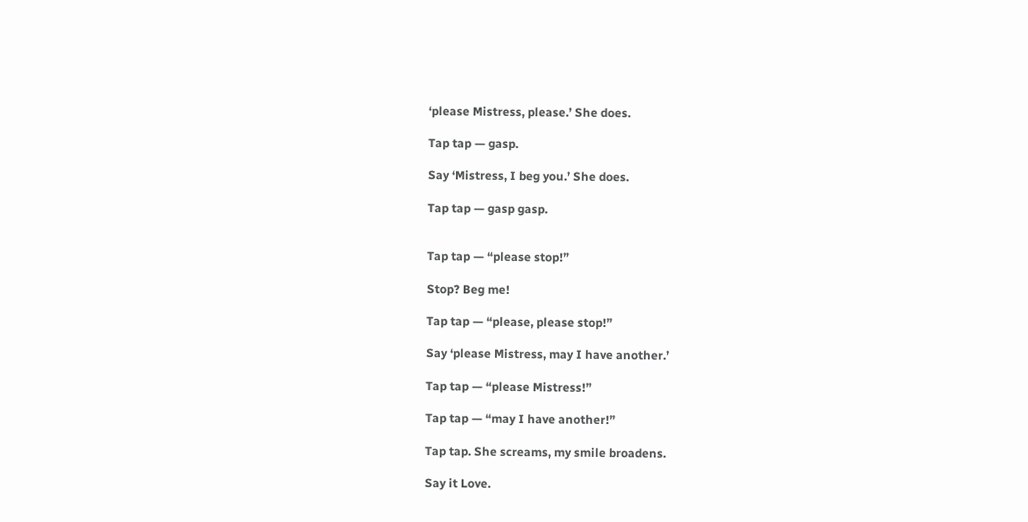‘please Mistress, please.’ She does.

Tap tap — gasp.

Say ‘Mistress, I beg you.’ She does.

Tap tap — gasp gasp.


Tap tap — “please stop!”

Stop? Beg me!

Tap tap — “please, please stop!”

Say ‘please Mistress, may I have another.’

Tap tap — “please Mistress!”

Tap tap — “may I have another!”

Tap tap. She screams, my smile broadens.

Say it Love.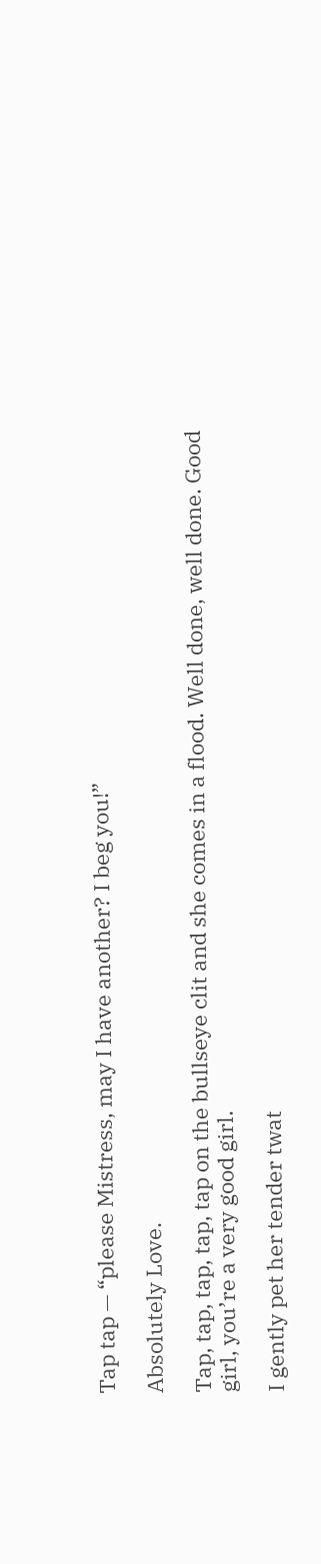Tap tap — “please Mistress, may I have another? I beg you!”

Absolutely Love.

Tap, tap, tap, tap, tap on the bullseye clit and she comes in a flood. Well done, well done. Good girl, you’re a very good girl.

I gently pet her tender twat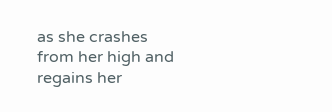as she crashes from her high and regains her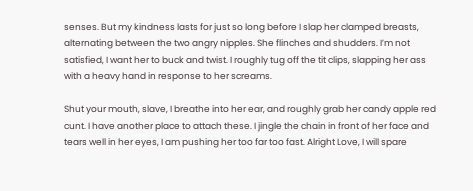senses. But my kindness lasts for just so long before I slap her clamped breasts, alternating between the two angry nipples. She flinches and shudders. I’m not satisfied, I want her to buck and twist. I roughly tug off the tit clips, slapping her ass with a heavy hand in response to her screams.

Shut your mouth, slave, I breathe into her ear, and roughly grab her candy apple red cunt. I have another place to attach these. I jingle the chain in front of her face and tears well in her eyes, I am pushing her too far too fast. Alright Love, I will spare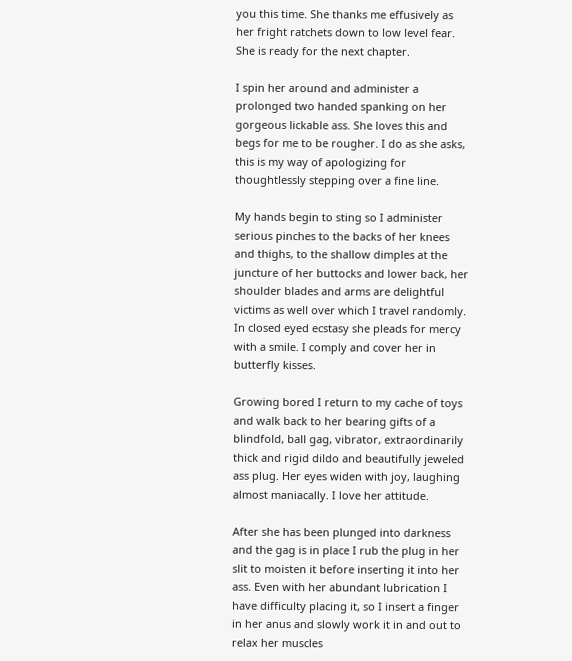you this time. She thanks me effusively as her fright ratchets down to low level fear. She is ready for the next chapter.

I spin her around and administer a prolonged two handed spanking on her gorgeous lickable ass. She loves this and begs for me to be rougher. I do as she asks, this is my way of apologizing for thoughtlessly stepping over a fine line.

My hands begin to sting so I administer serious pinches to the backs of her knees and thighs, to the shallow dimples at the juncture of her buttocks and lower back, her shoulder blades and arms are delightful victims as well over which I travel randomly. In closed eyed ecstasy she pleads for mercy with a smile. I comply and cover her in butterfly kisses.

Growing bored I return to my cache of toys and walk back to her bearing gifts of a blindfold, ball gag, vibrator, extraordinarily thick and rigid dildo and beautifully jeweled ass plug. Her eyes widen with joy, laughing almost maniacally. I love her attitude.

After she has been plunged into darkness and the gag is in place I rub the plug in her slit to moisten it before inserting it into her ass. Even with her abundant lubrication I have difficulty placing it, so I insert a finger in her anus and slowly work it in and out to relax her muscles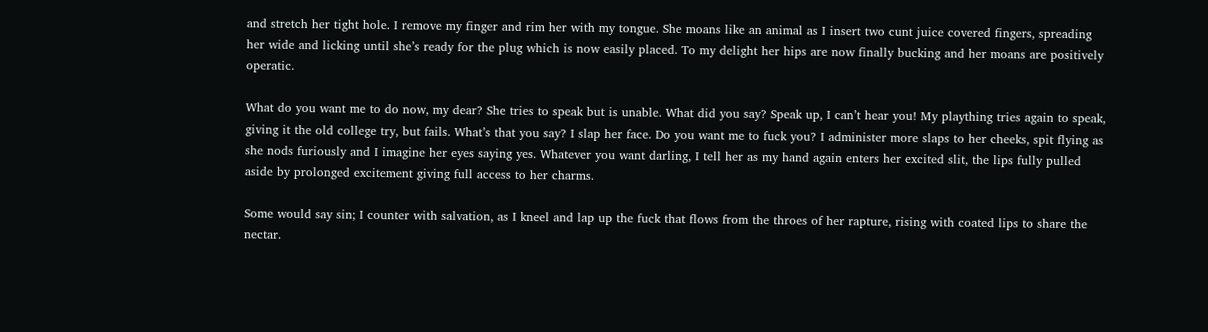and stretch her tight hole. I remove my finger and rim her with my tongue. She moans like an animal as I insert two cunt juice covered fingers, spreading her wide and licking until she’s ready for the plug which is now easily placed. To my delight her hips are now finally bucking and her moans are positively operatic.

What do you want me to do now, my dear? She tries to speak but is unable. What did you say? Speak up, I can’t hear you! My plaything tries again to speak, giving it the old college try, but fails. What’s that you say? I slap her face. Do you want me to fuck you? I administer more slaps to her cheeks, spit flying as she nods furiously and I imagine her eyes saying yes. Whatever you want darling, I tell her as my hand again enters her excited slit, the lips fully pulled aside by prolonged excitement giving full access to her charms.

Some would say sin; I counter with salvation, as I kneel and lap up the fuck that flows from the throes of her rapture, rising with coated lips to share the nectar.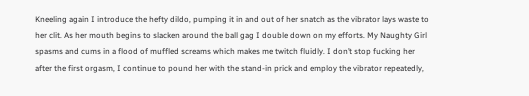Kneeling again I introduce the hefty dildo, pumping it in and out of her snatch as the vibrator lays waste to her clit. As her mouth begins to slacken around the ball gag I double down on my efforts. My Naughty Girl spasms and cums in a flood of muffled screams which makes me twitch fluidly. I don’t stop fucking her after the first orgasm, I continue to pound her with the stand-in prick and employ the vibrator repeatedly,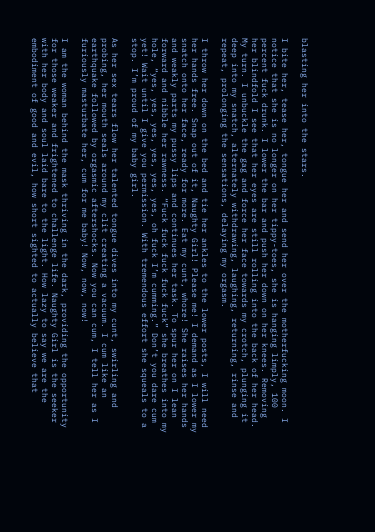blasting her into the stars.

I bite her, tease her, tongue her and send her over the motherfucking moon. I notice that she is no longer on her tippy-toes, she is hanging limply, 100 percent fuck drunk. I lower the bar and push her down on her knees. Removing her blindfold I see that her eyes are still rolling into the back of her head. My turn. I unbuckle the gag and force her face towards my crotch, plunging it deep into my snatch, alternately withdrawing, laughing, returning, rinse and repeat, prolonging the sensations, delaying my orgasm.

I throw her down on the bed and tie her ankles to the lower posts, I will need her hands free. Snap out of it, Naughty Girl! Please me! I demand as I lower my snatch onto her face, ready for more. Eat my cunt, whore! She raises her hands and weakly parts my pussy lips and continues her task. To spur her on I lean forward and nibble her rawness. “Fuck fuck fuck fuck fuck” she breathes into my hole, “yes, yes, yes, yes, yes, yes, oh fuck I’m cumming.” Don’t you dare cum yet! Wait until I give you permission. With tremendous effort she squeals to a stop. I’m proud of my baby girl.

As her sex tears flow her talented tongue dives into my cunt, swirling and probing, her mouth seals around my clit creating a vacuum. I cum like an earthquake followed by orgasmic aftershocks. Now you can cum, I tell her as I furiously masturbate her, cum for me baby! Now, now, now!

I am the woman behind the mask thriving in the dark, providing the opportunity for those weaker and frightened to challenge life. Naughty Girl is the seeker with her body and soul laid bare to the light. How lazy to say we are the embodiment of good and evil, how short sighted to actually believe that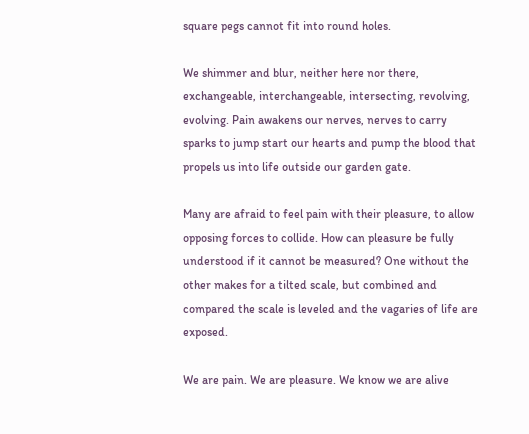square pegs cannot fit into round holes.

We shimmer and blur, neither here nor there, exchangeable, interchangeable, intersecting, revolving, evolving. Pain awakens our nerves, nerves to carry sparks to jump start our hearts and pump the blood that propels us into life outside our garden gate.

Many are afraid to feel pain with their pleasure, to allow opposing forces to collide. How can pleasure be fully understood if it cannot be measured? One without the other makes for a tilted scale, but combined and compared the scale is leveled and the vagaries of life are exposed.

We are pain. We are pleasure. We know we are alive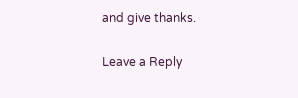and give thanks.

Leave a Reply